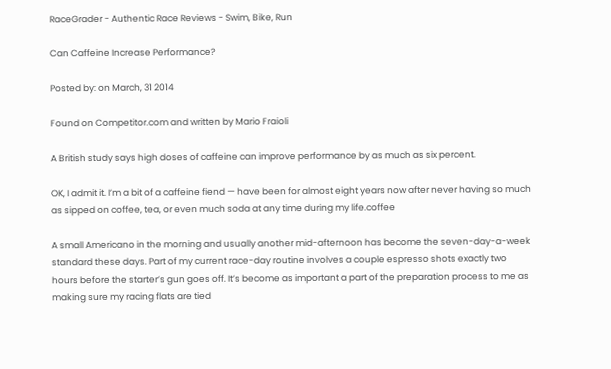RaceGrader - Authentic Race Reviews - Swim, Bike, Run

Can Caffeine Increase Performance?

Posted by: on March, 31 2014

Found on Competitor.com and written by Mario Fraioli

A British study says high doses of caffeine can improve performance by as much as six percent.

OK, I admit it. I’m a bit of a caffeine fiend — have been for almost eight years now after never having so much as sipped on coffee, tea, or even much soda at any time during my life.coffee

A small Americano in the morning and usually another mid-afternoon has become the seven-day-a-week standard these days. Part of my current race-day routine involves a couple espresso shots exactly two hours before the starter’s gun goes off. It’s become as important a part of the preparation process to me as making sure my racing flats are tied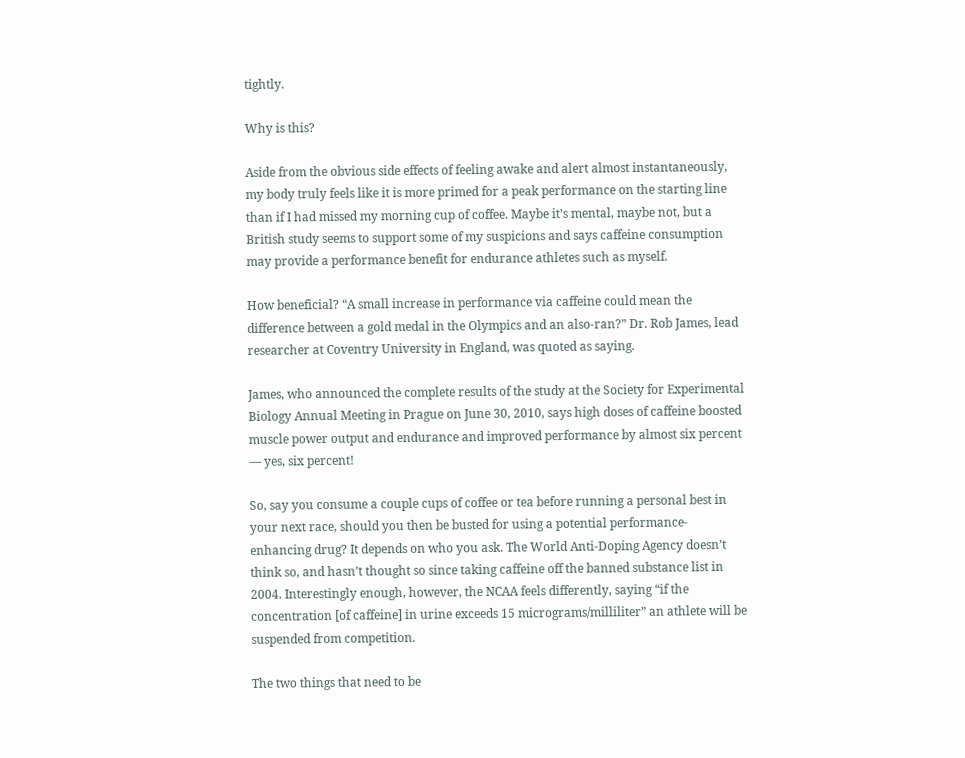tightly.

Why is this?

Aside from the obvious side effects of feeling awake and alert almost instantaneously, my body truly feels like it is more primed for a peak performance on the starting line than if I had missed my morning cup of coffee. Maybe it’s mental, maybe not, but a British study seems to support some of my suspicions and says caffeine consumption may provide a performance benefit for endurance athletes such as myself.

How beneficial? “A small increase in performance via caffeine could mean the difference between a gold medal in the Olympics and an also-ran?” Dr. Rob James, lead researcher at Coventry University in England, was quoted as saying.

James, who announced the complete results of the study at the Society for Experimental Biology Annual Meeting in Prague on June 30, 2010, says high doses of caffeine boosted muscle power output and endurance and improved performance by almost six percent — yes, six percent!

So, say you consume a couple cups of coffee or tea before running a personal best in your next race, should you then be busted for using a potential performance-enhancing drug? It depends on who you ask. The World Anti-Doping Agency doesn’t think so, and hasn’t thought so since taking caffeine off the banned substance list in 2004. Interestingly enough, however, the NCAA feels differently, saying “if the concentration [of caffeine] in urine exceeds 15 micrograms/milliliter” an athlete will be suspended from competition.

The two things that need to be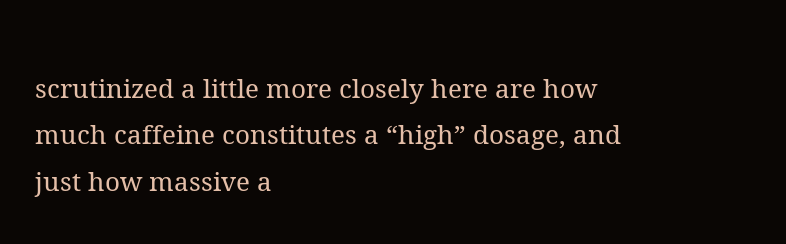scrutinized a little more closely here are how much caffeine constitutes a “high” dosage, and just how massive a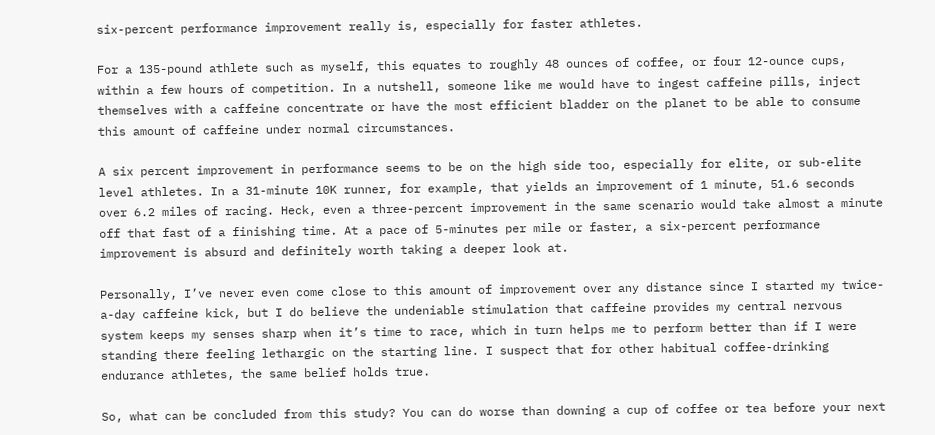six-percent performance improvement really is, especially for faster athletes.

For a 135-pound athlete such as myself, this equates to roughly 48 ounces of coffee, or four 12-ounce cups, within a few hours of competition. In a nutshell, someone like me would have to ingest caffeine pills, inject themselves with a caffeine concentrate or have the most efficient bladder on the planet to be able to consume this amount of caffeine under normal circumstances.

A six percent improvement in performance seems to be on the high side too, especially for elite, or sub-elite level athletes. In a 31-minute 10K runner, for example, that yields an improvement of 1 minute, 51.6 seconds over 6.2 miles of racing. Heck, even a three-percent improvement in the same scenario would take almost a minute off that fast of a finishing time. At a pace of 5-minutes per mile or faster, a six-percent performance improvement is absurd and definitely worth taking a deeper look at.

Personally, I’ve never even come close to this amount of improvement over any distance since I started my twice-a-day caffeine kick, but I do believe the undeniable stimulation that caffeine provides my central nervous system keeps my senses sharp when it’s time to race, which in turn helps me to perform better than if I were standing there feeling lethargic on the starting line. I suspect that for other habitual coffee-drinking endurance athletes, the same belief holds true.

So, what can be concluded from this study? You can do worse than downing a cup of coffee or tea before your next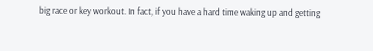big race or key workout. In fact, if you have a hard time waking up and getting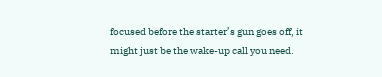focused before the starter’s gun goes off, it might just be the wake-up call you need.